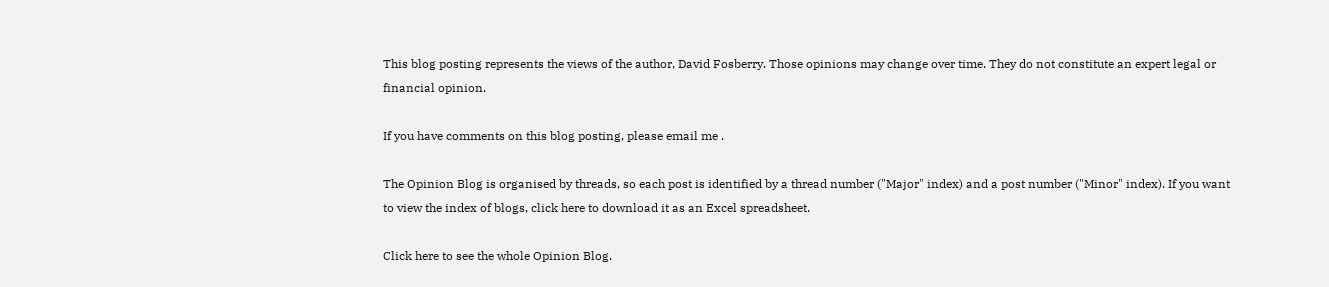This blog posting represents the views of the author, David Fosberry. Those opinions may change over time. They do not constitute an expert legal or financial opinion.

If you have comments on this blog posting, please email me .

The Opinion Blog is organised by threads, so each post is identified by a thread number ("Major" index) and a post number ("Minor" index). If you want to view the index of blogs, click here to download it as an Excel spreadsheet.

Click here to see the whole Opinion Blog.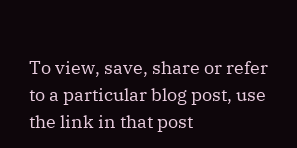To view, save, share or refer to a particular blog post, use the link in that post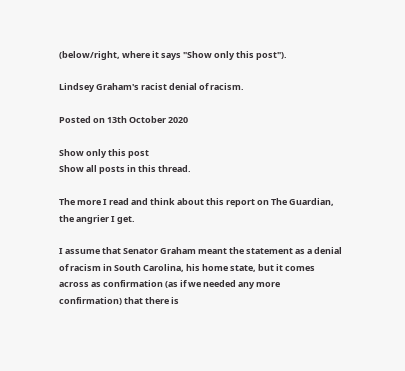(below/right, where it says "Show only this post").

Lindsey Graham's racist denial of racism.

Posted on 13th October 2020

Show only this post
Show all posts in this thread.

The more I read and think about this report on The Guardian, the angrier I get.

I assume that Senator Graham meant the statement as a denial of racism in South Carolina, his home state, but it comes across as confirmation (as if we needed any more confirmation) that there is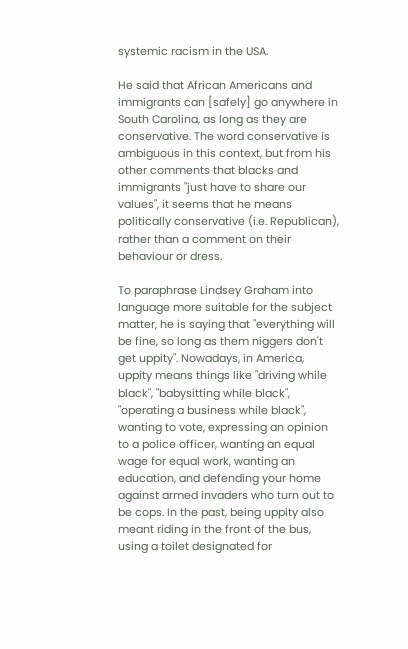systemic racism in the USA.

He said that African Americans and immigrants can [safely] go anywhere in South Carolina, as long as they are conservative. The word conservative is ambiguous in this context, but from his other comments that blacks and immigrants "just have to share our values", it seems that he means politically conservative (i.e. Republican), rather than a comment on their behaviour or dress.

To paraphrase Lindsey Graham into language more suitable for the subject matter, he is saying that "everything will be fine, so long as them niggers don't get uppity". Nowadays, in America, uppity means things like "driving while black", "babysitting while black", "operating a business while black", wanting to vote, expressing an opinion to a police officer, wanting an equal wage for equal work, wanting an education, and defending your home against armed invaders who turn out to be cops. In the past, being uppity also meant riding in the front of the bus, using a toilet designated for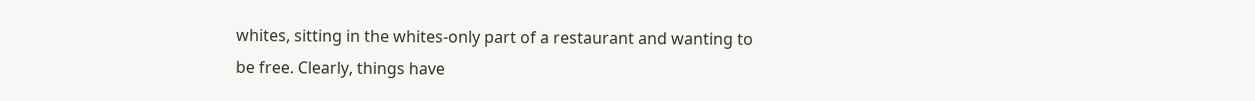whites, sitting in the whites-only part of a restaurant and wanting to be free. Clearly, things have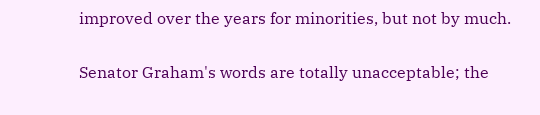improved over the years for minorities, but not by much.

Senator Graham's words are totally unacceptable; the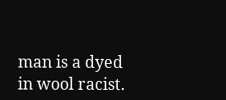man is a dyed in wool racist.